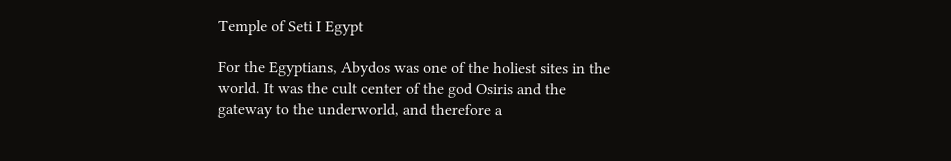Temple of Seti I Egypt

For the Egyptians, Abydos was one of the holiest sites in the world. It was the cult center of the god Osiris and the gateway to the underworld, and therefore a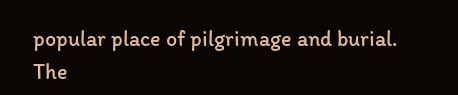popular place of pilgrimage and burial. The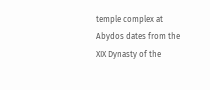temple complex at Abydos dates from the XIX Dynasty of the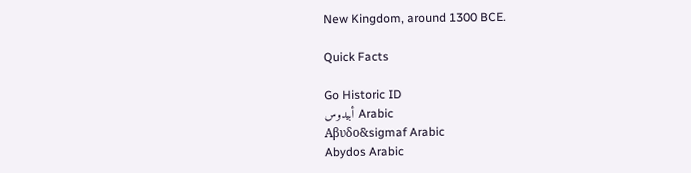New Kingdom, around 1300 BCE.

Quick Facts

Go Historic ID
أبيدوس Arabic
Αβυδο&sigmaf Arabic
Abydos Arabic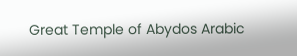Great Temple of Abydos Arabic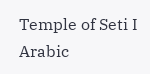Temple of Seti I Arabic